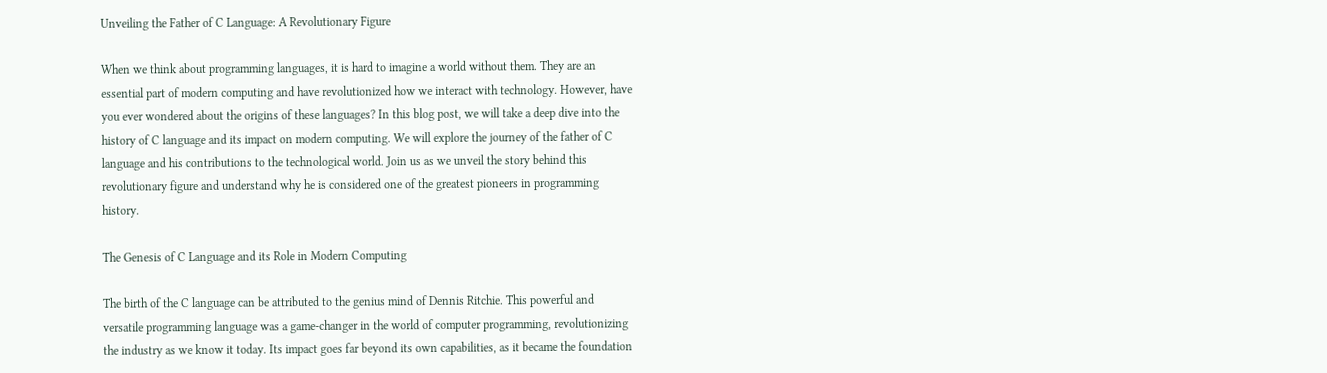Unveiling the Father of C Language: A Revolutionary Figure

When we think about programming languages, it is hard to imagine a world without them. They are an essential part of modern computing and have revolutionized how we interact with technology. However, have you ever wondered about the origins of these languages? In this blog post, we will take a deep dive into the history of C language and its impact on modern computing. We will explore the journey of the father of C language and his contributions to the technological world. Join us as we unveil the story behind this revolutionary figure and understand why he is considered one of the greatest pioneers in programming history.

The Genesis of C Language and its Role in Modern Computing

The birth of the C language can be attributed to the genius mind of Dennis Ritchie. This powerful and versatile programming language was a game-changer in the world of computer programming, revolutionizing the industry as we know it today. Its impact goes far beyond its own capabilities, as it became the foundation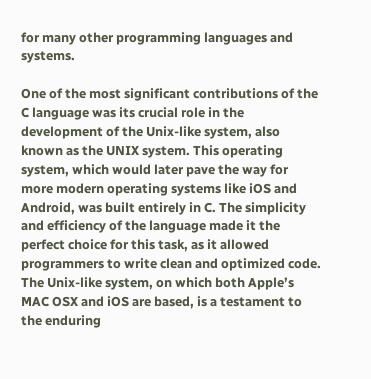for many other programming languages and systems.

One of the most significant contributions of the C language was its crucial role in the development of the Unix-like system, also known as the UNIX system. This operating system, which would later pave the way for more modern operating systems like iOS and Android, was built entirely in C. The simplicity and efficiency of the language made it the perfect choice for this task, as it allowed programmers to write clean and optimized code. The Unix-like system, on which both Apple’s MAC OSX and iOS are based, is a testament to the enduring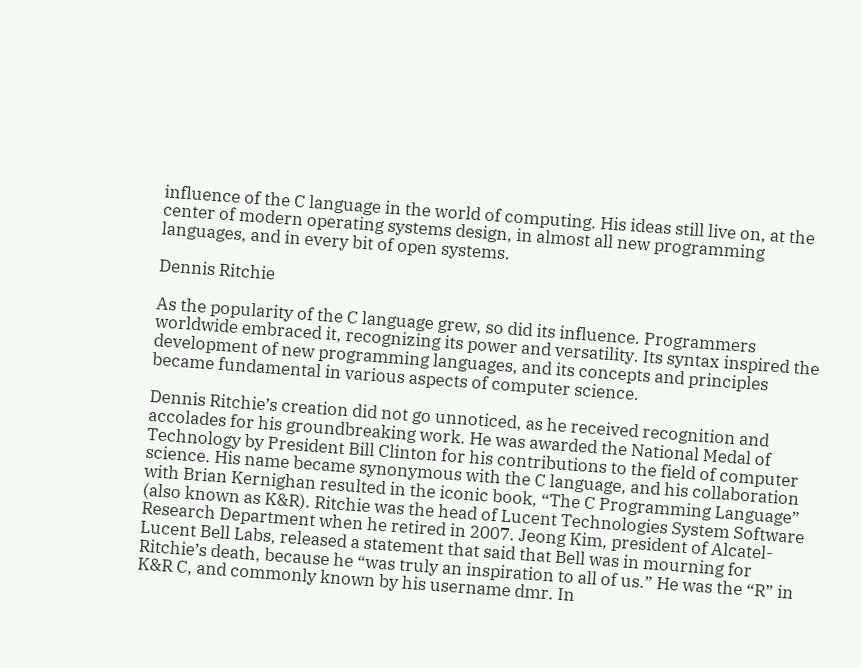influence of the C language in the world of computing. His ideas still live on, at the center of modern operating systems design, in almost all new programming languages, and in every bit of open systems.

Dennis Ritchie

As the popularity of the C language grew, so did its influence. Programmers worldwide embraced it, recognizing its power and versatility. Its syntax inspired the development of new programming languages, and its concepts and principles became fundamental in various aspects of computer science.

Dennis Ritchie’s creation did not go unnoticed, as he received recognition and accolades for his groundbreaking work. He was awarded the National Medal of Technology by President Bill Clinton for his contributions to the field of computer science. His name became synonymous with the C language, and his collaboration with Brian Kernighan resulted in the iconic book, “The C Programming Language” (also known as K&R). Ritchie was the head of Lucent Technologies System Software Research Department when he retired in 2007. Jeong Kim, president of Alcatel-Lucent Bell Labs, released a statement that said that Bell was in mourning for Ritchie’s death, because he “was truly an inspiration to all of us.” He was the “R” in K&R C, and commonly known by his username dmr. In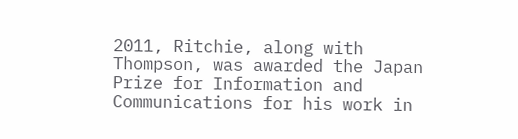2011, Ritchie, along with Thompson, was awarded the Japan Prize for Information and Communications for his work in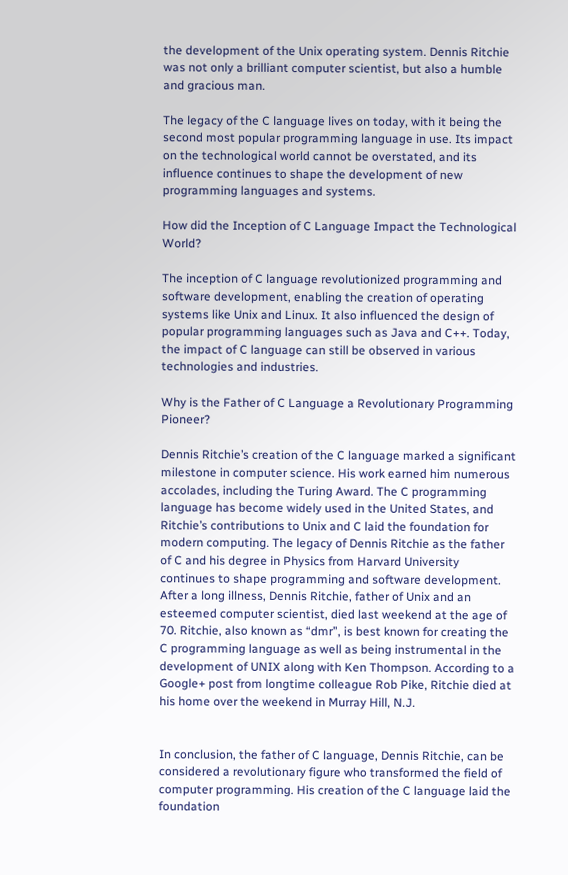the development of the Unix operating system. Dennis Ritchie was not only a brilliant computer scientist, but also a humble and gracious man.

The legacy of the C language lives on today, with it being the second most popular programming language in use. Its impact on the technological world cannot be overstated, and its influence continues to shape the development of new programming languages and systems.

How did the Inception of C Language Impact the Technological World?

The inception of C language revolutionized programming and software development, enabling the creation of operating systems like Unix and Linux. It also influenced the design of popular programming languages such as Java and C++. Today, the impact of C language can still be observed in various technologies and industries.

Why is the Father of C Language a Revolutionary Programming Pioneer?

Dennis Ritchie’s creation of the C language marked a significant milestone in computer science. His work earned him numerous accolades, including the Turing Award. The C programming language has become widely used in the United States, and Ritchie’s contributions to Unix and C laid the foundation for modern computing. The legacy of Dennis Ritchie as the father of C and his degree in Physics from Harvard University continues to shape programming and software development. After a long illness, Dennis Ritchie, father of Unix and an esteemed computer scientist, died last weekend at the age of 70. Ritchie, also known as “dmr”, is best known for creating the C programming language as well as being instrumental in the development of UNIX along with Ken Thompson. According to a Google+ post from longtime colleague Rob Pike, Ritchie died at his home over the weekend in Murray Hill, N.J.


In conclusion, the father of C language, Dennis Ritchie, can be considered a revolutionary figure who transformed the field of computer programming. His creation of the C language laid the foundation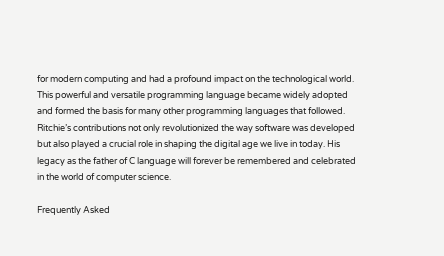for modern computing and had a profound impact on the technological world. This powerful and versatile programming language became widely adopted and formed the basis for many other programming languages that followed. Ritchie’s contributions not only revolutionized the way software was developed but also played a crucial role in shaping the digital age we live in today. His legacy as the father of C language will forever be remembered and celebrated in the world of computer science.

Frequently Asked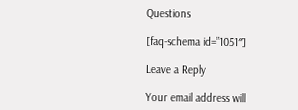Questions

[faq-schema id=”1051″]

Leave a Reply

Your email address will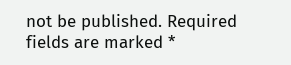not be published. Required fields are marked *